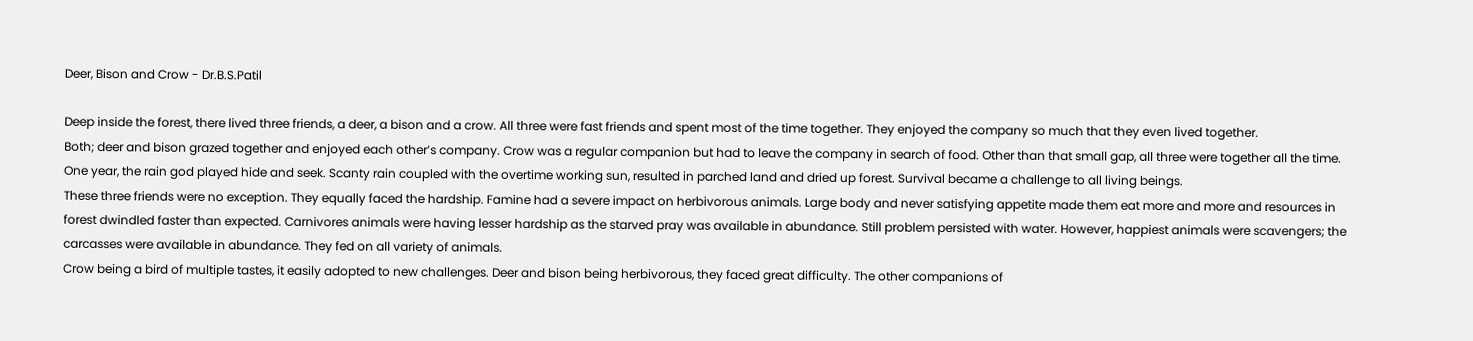Deer, Bison and Crow - Dr.B.S.Patil

Deep inside the forest, there lived three friends, a deer, a bison and a crow. All three were fast friends and spent most of the time together. They enjoyed the company so much that they even lived together.
Both; deer and bison grazed together and enjoyed each other’s company. Crow was a regular companion but had to leave the company in search of food. Other than that small gap, all three were together all the time.
One year, the rain god played hide and seek. Scanty rain coupled with the overtime working sun, resulted in parched land and dried up forest. Survival became a challenge to all living beings.
These three friends were no exception. They equally faced the hardship. Famine had a severe impact on herbivorous animals. Large body and never satisfying appetite made them eat more and more and resources in forest dwindled faster than expected. Carnivores animals were having lesser hardship as the starved pray was available in abundance. Still problem persisted with water. However, happiest animals were scavengers; the carcasses were available in abundance. They fed on all variety of animals.
Crow being a bird of multiple tastes, it easily adopted to new challenges. Deer and bison being herbivorous, they faced great difficulty. The other companions of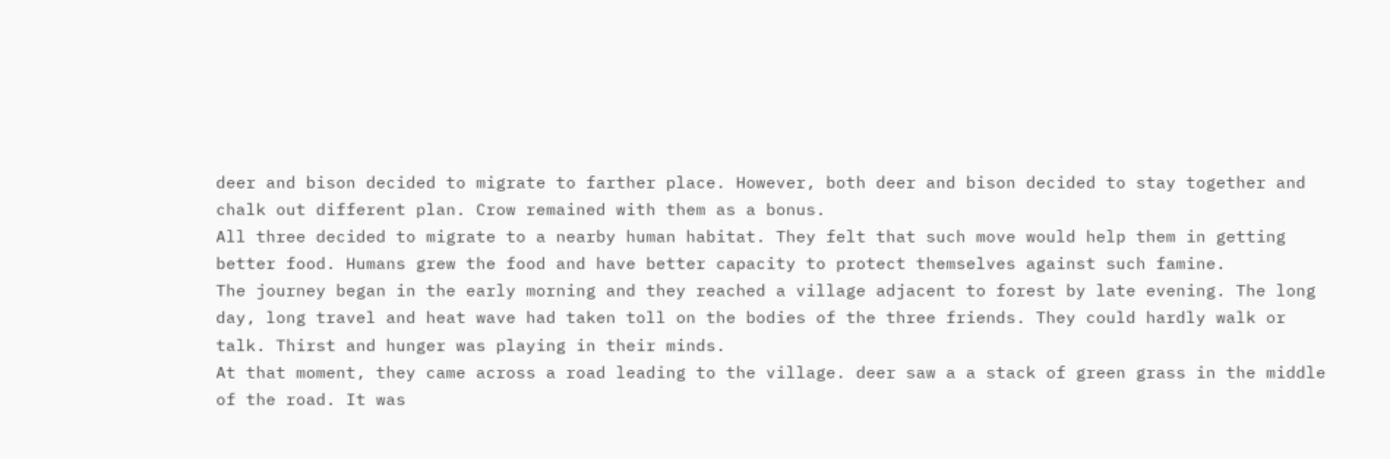deer and bison decided to migrate to farther place. However, both deer and bison decided to stay together and chalk out different plan. Crow remained with them as a bonus.
All three decided to migrate to a nearby human habitat. They felt that such move would help them in getting better food. Humans grew the food and have better capacity to protect themselves against such famine.
The journey began in the early morning and they reached a village adjacent to forest by late evening. The long day, long travel and heat wave had taken toll on the bodies of the three friends. They could hardly walk or talk. Thirst and hunger was playing in their minds.
At that moment, they came across a road leading to the village. deer saw a a stack of green grass in the middle of the road. It was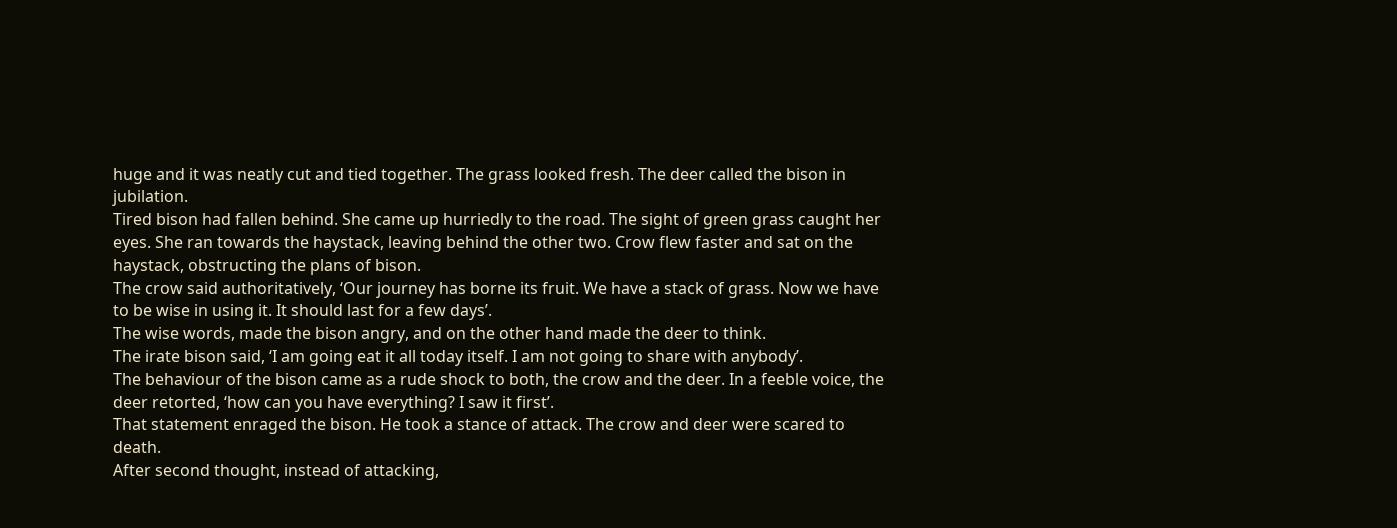huge and it was neatly cut and tied together. The grass looked fresh. The deer called the bison in jubilation.
Tired bison had fallen behind. She came up hurriedly to the road. The sight of green grass caught her eyes. She ran towards the haystack, leaving behind the other two. Crow flew faster and sat on the haystack, obstructing the plans of bison.
The crow said authoritatively, ‘Our journey has borne its fruit. We have a stack of grass. Now we have to be wise in using it. It should last for a few days’.
The wise words, made the bison angry, and on the other hand made the deer to think.
The irate bison said, ‘I am going eat it all today itself. I am not going to share with anybody’.
The behaviour of the bison came as a rude shock to both, the crow and the deer. In a feeble voice, the deer retorted, ‘how can you have everything? I saw it first’.
That statement enraged the bison. He took a stance of attack. The crow and deer were scared to death.
After second thought, instead of attacking,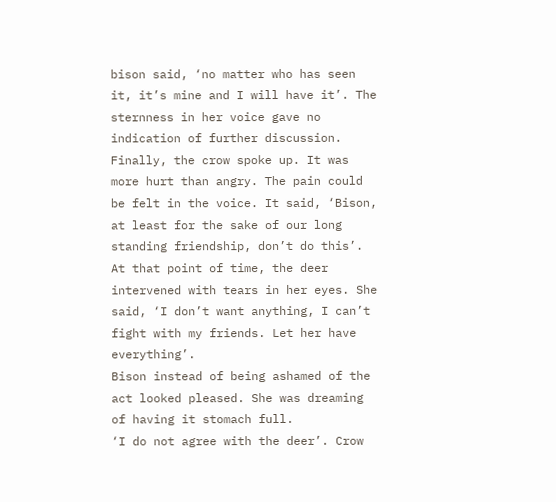bison said, ‘no matter who has seen it, it’s mine and I will have it’. The sternness in her voice gave no indication of further discussion.
Finally, the crow spoke up. It was more hurt than angry. The pain could be felt in the voice. It said, ‘Bison, at least for the sake of our long standing friendship, don’t do this’.
At that point of time, the deer intervened with tears in her eyes. She said, ‘I don’t want anything, I can’t fight with my friends. Let her have everything’.
Bison instead of being ashamed of the act looked pleased. She was dreaming of having it stomach full.
‘I do not agree with the deer’. Crow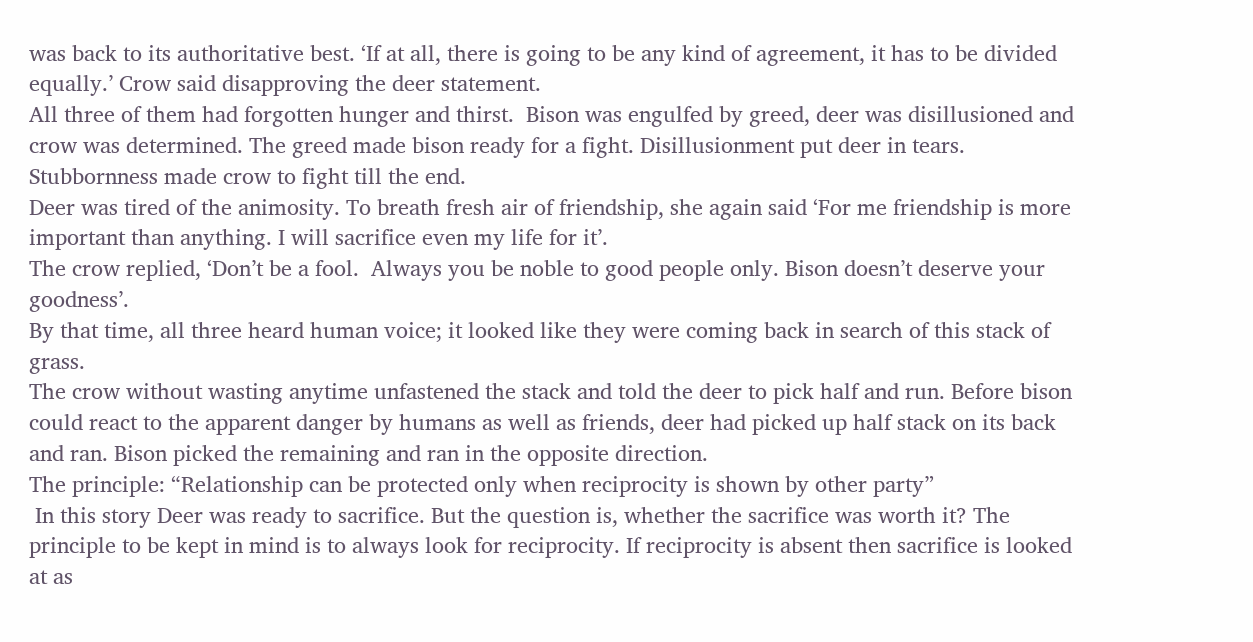was back to its authoritative best. ‘If at all, there is going to be any kind of agreement, it has to be divided equally.’ Crow said disapproving the deer statement.
All three of them had forgotten hunger and thirst.  Bison was engulfed by greed, deer was disillusioned and crow was determined. The greed made bison ready for a fight. Disillusionment put deer in tears. Stubbornness made crow to fight till the end.
Deer was tired of the animosity. To breath fresh air of friendship, she again said ‘For me friendship is more important than anything. I will sacrifice even my life for it’.
The crow replied, ‘Don’t be a fool.  Always you be noble to good people only. Bison doesn’t deserve your goodness’.
By that time, all three heard human voice; it looked like they were coming back in search of this stack of grass.
The crow without wasting anytime unfastened the stack and told the deer to pick half and run. Before bison could react to the apparent danger by humans as well as friends, deer had picked up half stack on its back and ran. Bison picked the remaining and ran in the opposite direction.
The principle: “Relationship can be protected only when reciprocity is shown by other party”
 In this story Deer was ready to sacrifice. But the question is, whether the sacrifice was worth it? The principle to be kept in mind is to always look for reciprocity. If reciprocity is absent then sacrifice is looked at as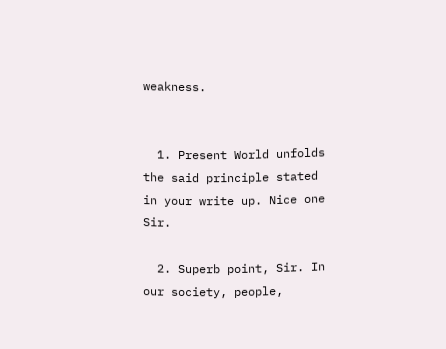weakness.


  1. Present World unfolds the said principle stated in your write up. Nice one Sir.

  2. Superb point, Sir. In our society, people,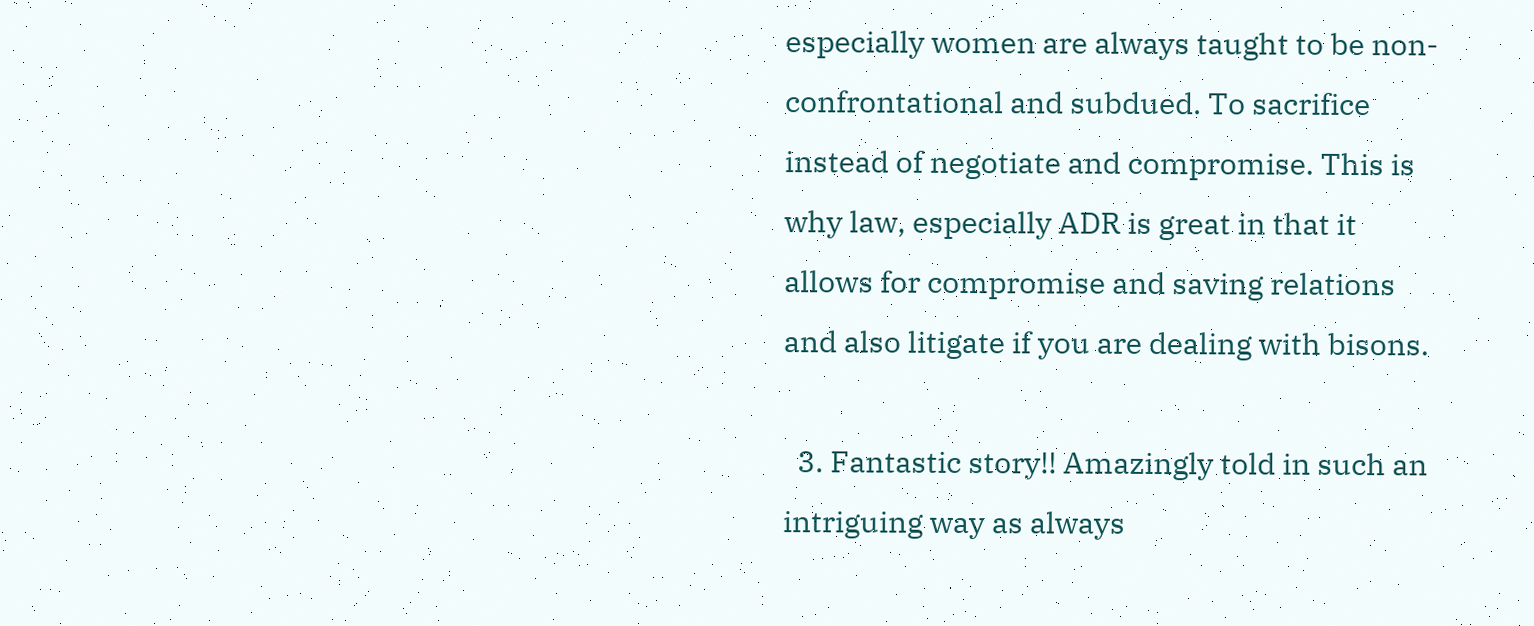especially women are always taught to be non-confrontational and subdued. To sacrifice instead of negotiate and compromise. This is why law, especially ADR is great in that it allows for compromise and saving relations and also litigate if you are dealing with bisons.

  3. Fantastic story!! Amazingly told in such an intriguing way as always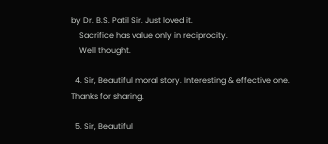by Dr. B.S. Patil Sir. Just loved it.
    Sacrifice has value only in reciprocity.
    Well thought.

  4. Sir, Beautiful moral story. Interesting & effective one. Thanks for sharing.

  5. Sir, Beautiful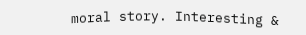moral story. Interesting &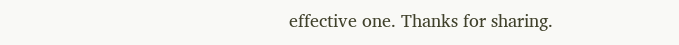effective one. Thanks for sharing.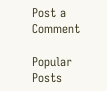Post a Comment

Popular Posts